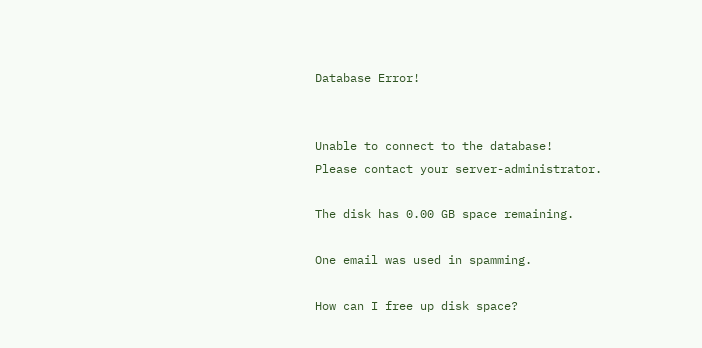Database Error!


Unable to connect to the database!
Please contact your server-administrator.

The disk has 0.00 GB space remaining.

One email was used in spamming.

How can I free up disk space?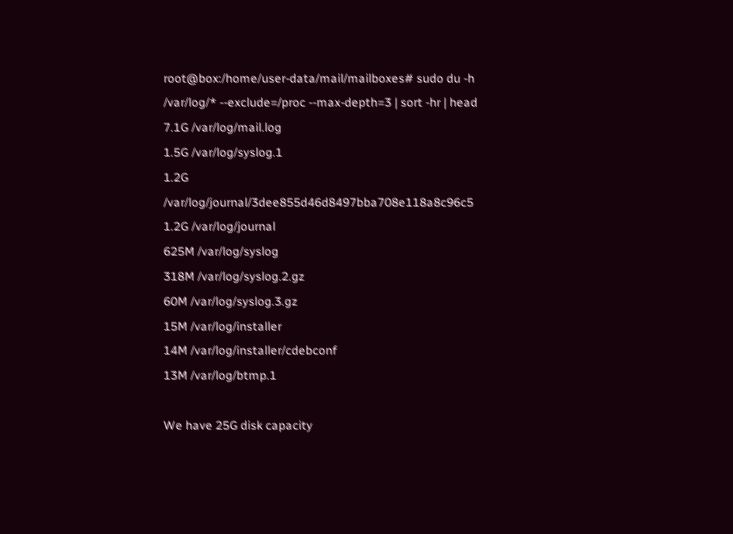root@box:/home/user-data/mail/mailboxes# sudo du -h /var/log/* --exclude=/proc --max-depth=3 | sort -hr | head
7.1G /var/log/mail.log
1.5G /var/log/syslog.1
1.2G /var/log/journal/3dee855d46d8497bba708e118a8c96c5
1.2G /var/log/journal
625M /var/log/syslog
318M /var/log/syslog.2.gz
60M /var/log/syslog.3.gz
15M /var/log/installer
14M /var/log/installer/cdebconf
13M /var/log/btmp.1

We have 25G disk capacity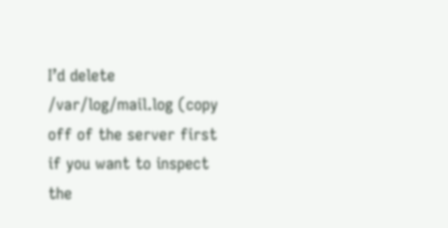I’d delete /var/log/mail.log (copy off of the server first if you want to inspect the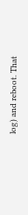log) and reboot. That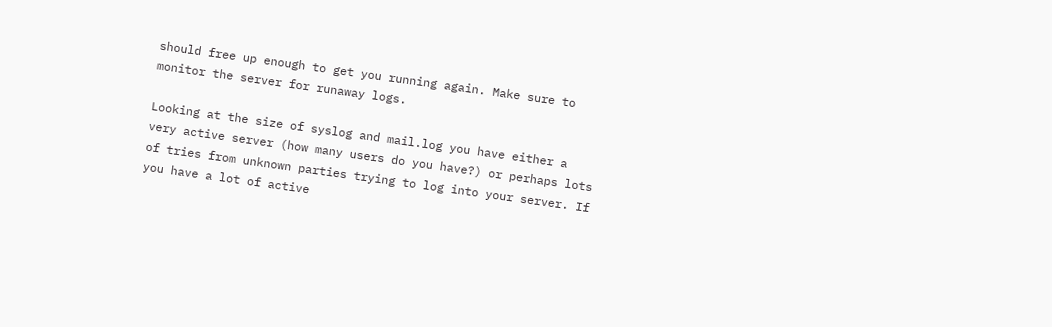should free up enough to get you running again. Make sure to monitor the server for runaway logs.

Looking at the size of syslog and mail.log you have either a very active server (how many users do you have?) or perhaps lots of tries from unknown parties trying to log into your server. If you have a lot of active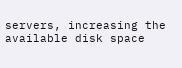servers, increasing the available disk space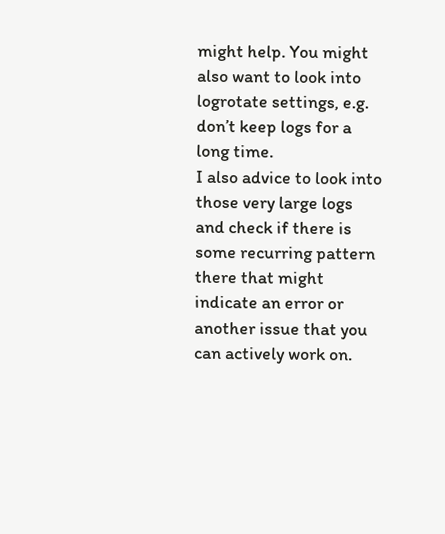might help. You might also want to look into logrotate settings, e.g. don’t keep logs for a long time.
I also advice to look into those very large logs and check if there is some recurring pattern there that might indicate an error or another issue that you can actively work on.